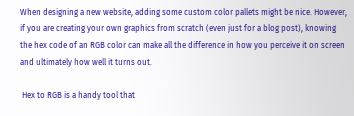When designing a new website, adding some custom color pallets might be nice. However, if you are creating your own graphics from scratch (even just for a blog post), knowing the hex code of an RGB color can make all the difference in how you perceive it on screen and ultimately how well it turns out.

 Hex to RGB is a handy tool that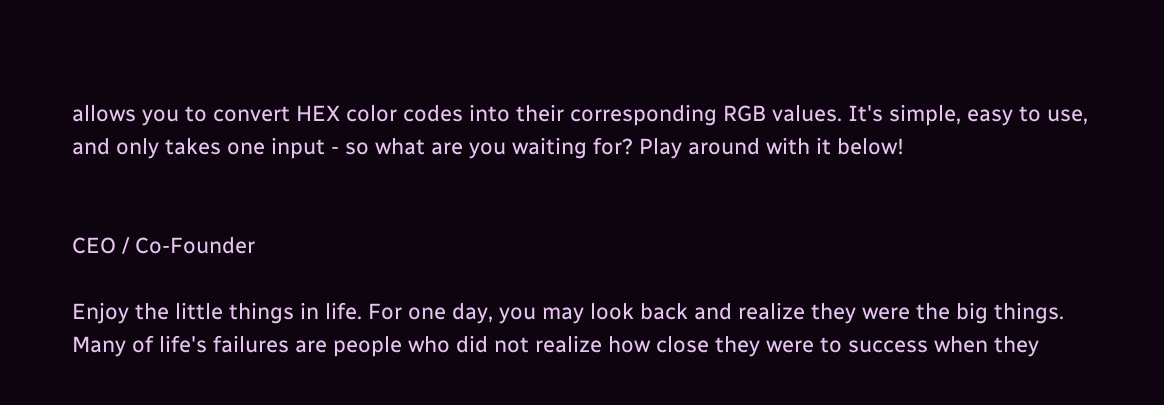allows you to convert HEX color codes into their corresponding RGB values. It's simple, easy to use, and only takes one input - so what are you waiting for? Play around with it below!


CEO / Co-Founder

Enjoy the little things in life. For one day, you may look back and realize they were the big things. Many of life's failures are people who did not realize how close they were to success when they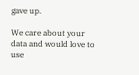gave up.

We care about your data and would love to use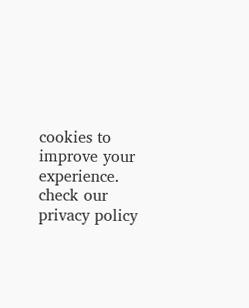cookies to improve your experience. check our privacy policy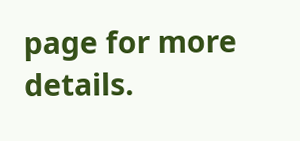page for more details.